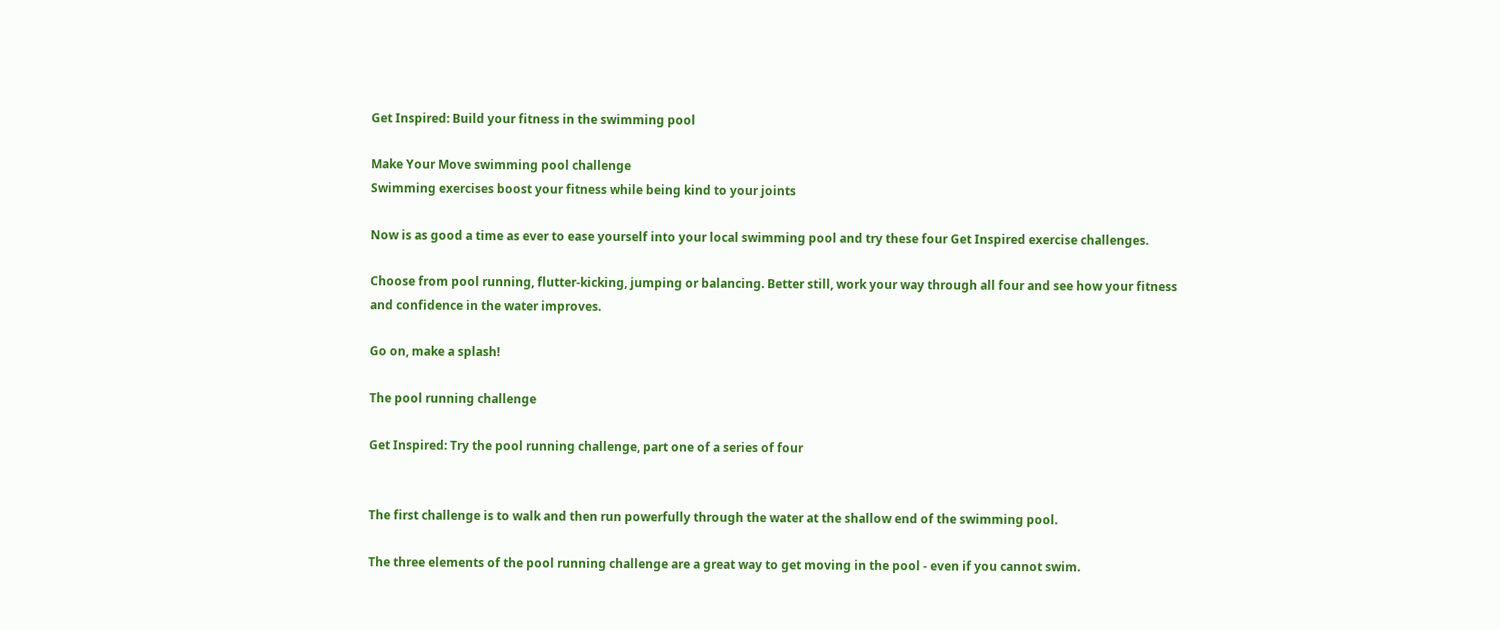Get Inspired: Build your fitness in the swimming pool

Make Your Move swimming pool challenge
Swimming exercises boost your fitness while being kind to your joints

Now is as good a time as ever to ease yourself into your local swimming pool and try these four Get Inspired exercise challenges.

Choose from pool running, flutter-kicking, jumping or balancing. Better still, work your way through all four and see how your fitness and confidence in the water improves.

Go on, make a splash!

The pool running challenge

Get Inspired: Try the pool running challenge, part one of a series of four


The first challenge is to walk and then run powerfully through the water at the shallow end of the swimming pool.

The three elements of the pool running challenge are a great way to get moving in the pool - even if you cannot swim.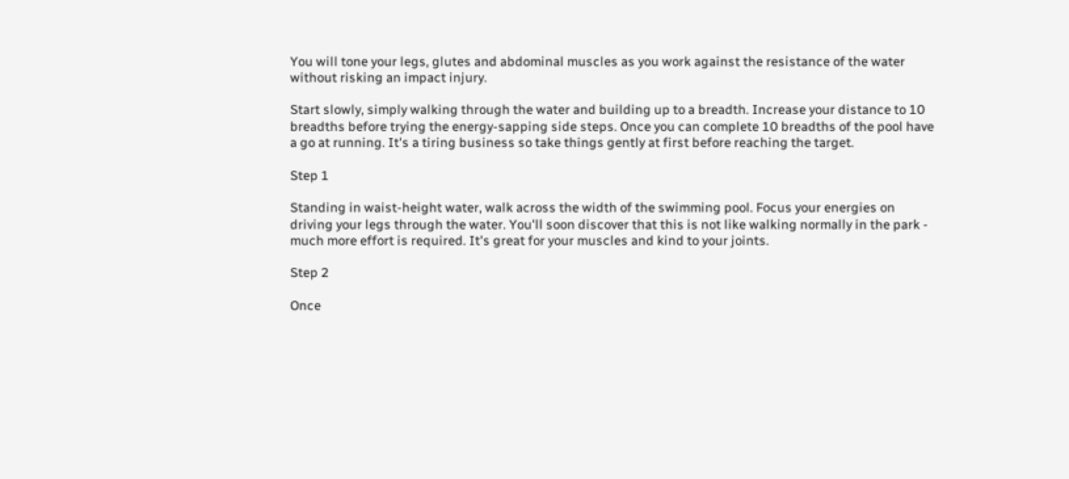You will tone your legs, glutes and abdominal muscles as you work against the resistance of the water without risking an impact injury.

Start slowly, simply walking through the water and building up to a breadth. Increase your distance to 10 breadths before trying the energy-sapping side steps. Once you can complete 10 breadths of the pool have a go at running. It's a tiring business so take things gently at first before reaching the target.

Step 1

Standing in waist-height water, walk across the width of the swimming pool. Focus your energies on driving your legs through the water. You'll soon discover that this is not like walking normally in the park - much more effort is required. It's great for your muscles and kind to your joints.

Step 2

Once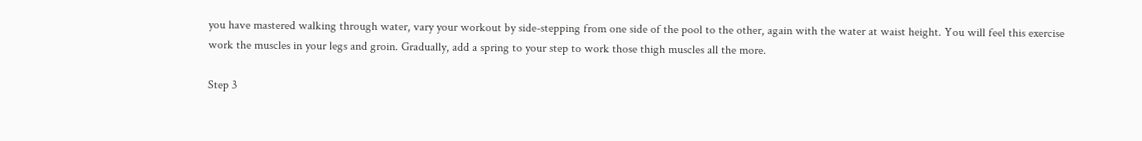you have mastered walking through water, vary your workout by side-stepping from one side of the pool to the other, again with the water at waist height. You will feel this exercise work the muscles in your legs and groin. Gradually, add a spring to your step to work those thigh muscles all the more.

Step 3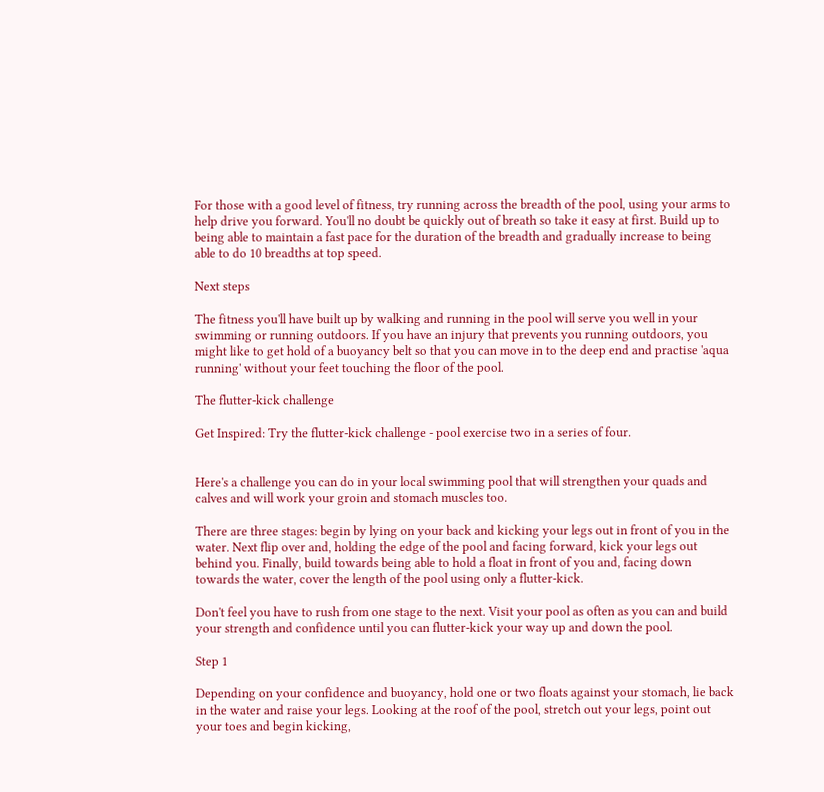For those with a good level of fitness, try running across the breadth of the pool, using your arms to help drive you forward. You'll no doubt be quickly out of breath so take it easy at first. Build up to being able to maintain a fast pace for the duration of the breadth and gradually increase to being able to do 10 breadths at top speed.

Next steps

The fitness you'll have built up by walking and running in the pool will serve you well in your swimming or running outdoors. If you have an injury that prevents you running outdoors, you might like to get hold of a buoyancy belt so that you can move in to the deep end and practise 'aqua running' without your feet touching the floor of the pool.

The flutter-kick challenge

Get Inspired: Try the flutter-kick challenge - pool exercise two in a series of four.


Here's a challenge you can do in your local swimming pool that will strengthen your quads and calves and will work your groin and stomach muscles too.

There are three stages: begin by lying on your back and kicking your legs out in front of you in the water. Next flip over and, holding the edge of the pool and facing forward, kick your legs out behind you. Finally, build towards being able to hold a float in front of you and, facing down towards the water, cover the length of the pool using only a flutter-kick.

Don't feel you have to rush from one stage to the next. Visit your pool as often as you can and build your strength and confidence until you can flutter-kick your way up and down the pool.

Step 1

Depending on your confidence and buoyancy, hold one or two floats against your stomach, lie back in the water and raise your legs. Looking at the roof of the pool, stretch out your legs, point out your toes and begin kicking,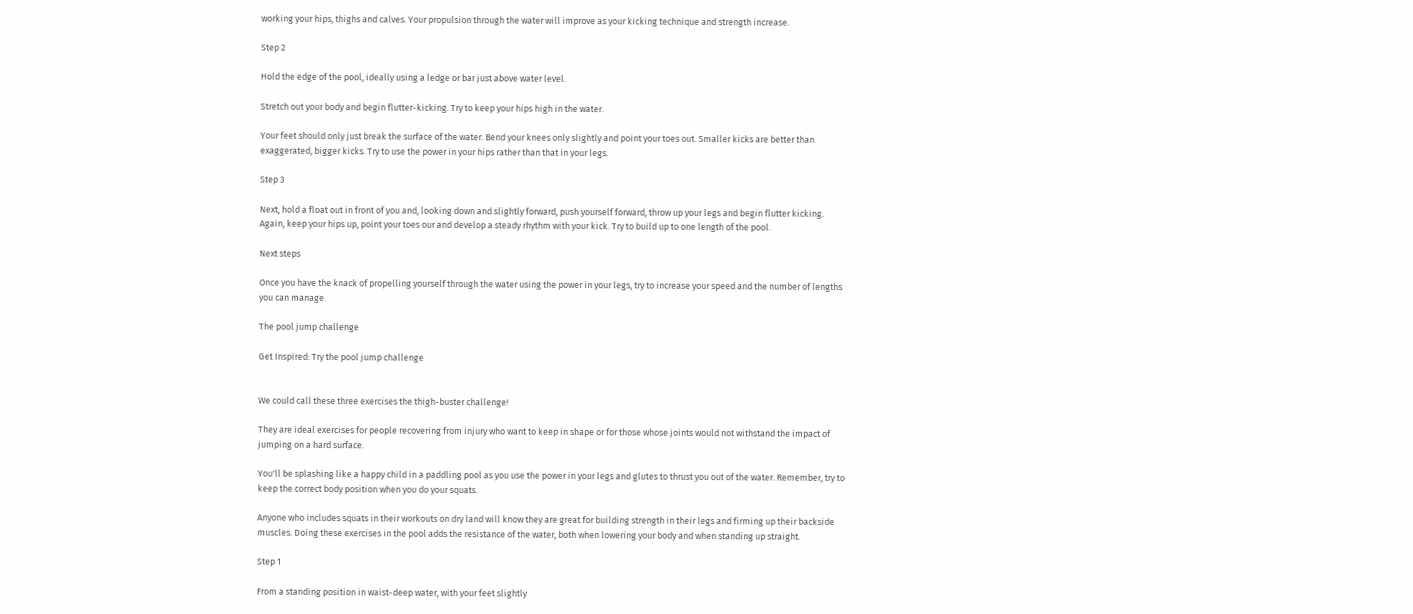working your hips, thighs and calves. Your propulsion through the water will improve as your kicking technique and strength increase.

Step 2

Hold the edge of the pool, ideally using a ledge or bar just above water level.

Stretch out your body and begin flutter-kicking. Try to keep your hips high in the water.

Your feet should only just break the surface of the water. Bend your knees only slightly and point your toes out. Smaller kicks are better than exaggerated, bigger kicks. Try to use the power in your hips rather than that in your legs.

Step 3

Next, hold a float out in front of you and, looking down and slightly forward, push yourself forward, throw up your legs and begin flutter kicking. Again, keep your hips up, point your toes our and develop a steady rhythm with your kick. Try to build up to one length of the pool.

Next steps

Once you have the knack of propelling yourself through the water using the power in your legs, try to increase your speed and the number of lengths you can manage.

The pool jump challenge

Get Inspired: Try the pool jump challenge


We could call these three exercises the thigh-buster challenge!

They are ideal exercises for people recovering from injury who want to keep in shape or for those whose joints would not withstand the impact of jumping on a hard surface.

You'll be splashing like a happy child in a paddling pool as you use the power in your legs and glutes to thrust you out of the water. Remember, try to keep the correct body position when you do your squats.

Anyone who includes squats in their workouts on dry land will know they are great for building strength in their legs and firming up their backside muscles. Doing these exercises in the pool adds the resistance of the water, both when lowering your body and when standing up straight.

Step 1

From a standing position in waist-deep water, with your feet slightly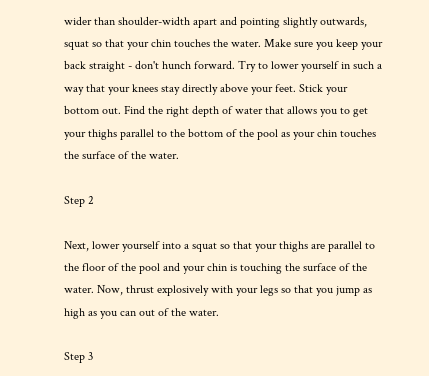wider than shoulder-width apart and pointing slightly outwards, squat so that your chin touches the water. Make sure you keep your back straight - don't hunch forward. Try to lower yourself in such a way that your knees stay directly above your feet. Stick your bottom out. Find the right depth of water that allows you to get your thighs parallel to the bottom of the pool as your chin touches the surface of the water.

Step 2

Next, lower yourself into a squat so that your thighs are parallel to the floor of the pool and your chin is touching the surface of the water. Now, thrust explosively with your legs so that you jump as high as you can out of the water.

Step 3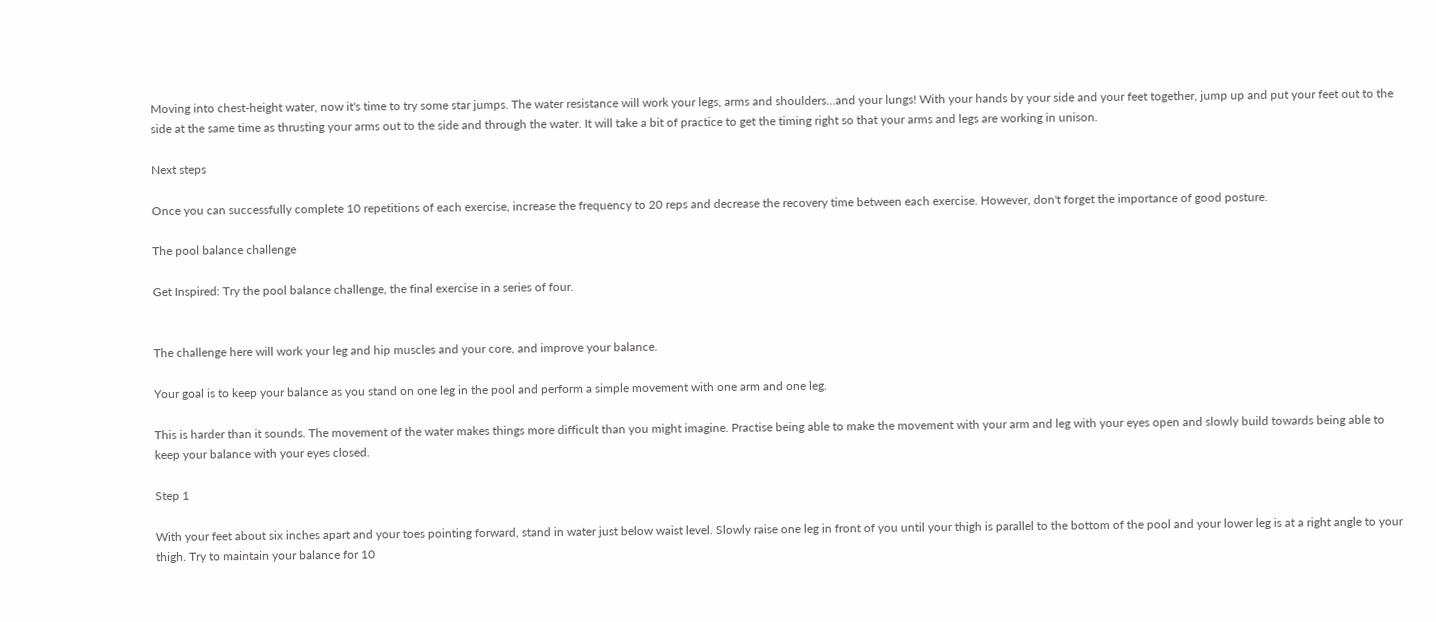Moving into chest-height water, now it's time to try some star jumps. The water resistance will work your legs, arms and shoulders…and your lungs! With your hands by your side and your feet together, jump up and put your feet out to the side at the same time as thrusting your arms out to the side and through the water. It will take a bit of practice to get the timing right so that your arms and legs are working in unison.

Next steps

Once you can successfully complete 10 repetitions of each exercise, increase the frequency to 20 reps and decrease the recovery time between each exercise. However, don't forget the importance of good posture.

The pool balance challenge

Get Inspired: Try the pool balance challenge, the final exercise in a series of four.


The challenge here will work your leg and hip muscles and your core, and improve your balance.

Your goal is to keep your balance as you stand on one leg in the pool and perform a simple movement with one arm and one leg.

This is harder than it sounds. The movement of the water makes things more difficult than you might imagine. Practise being able to make the movement with your arm and leg with your eyes open and slowly build towards being able to keep your balance with your eyes closed.

Step 1

With your feet about six inches apart and your toes pointing forward, stand in water just below waist level. Slowly raise one leg in front of you until your thigh is parallel to the bottom of the pool and your lower leg is at a right angle to your thigh. Try to maintain your balance for 10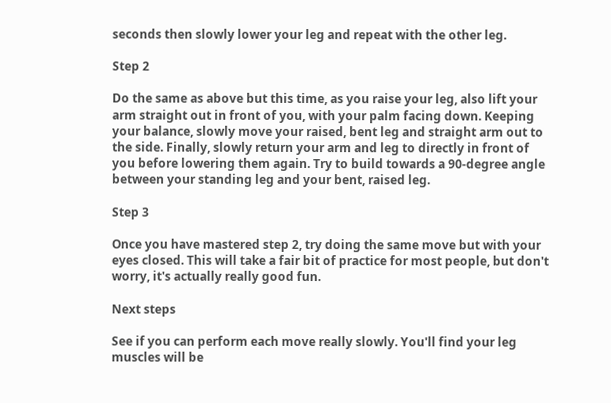seconds then slowly lower your leg and repeat with the other leg.

Step 2

Do the same as above but this time, as you raise your leg, also lift your arm straight out in front of you, with your palm facing down. Keeping your balance, slowly move your raised, bent leg and straight arm out to the side. Finally, slowly return your arm and leg to directly in front of you before lowering them again. Try to build towards a 90-degree angle between your standing leg and your bent, raised leg.

Step 3

Once you have mastered step 2, try doing the same move but with your eyes closed. This will take a fair bit of practice for most people, but don't worry, it's actually really good fun.

Next steps

See if you can perform each move really slowly. You'll find your leg muscles will be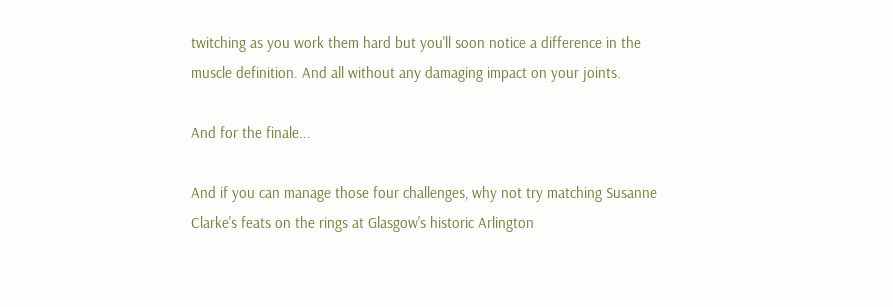twitching as you work them hard but you'll soon notice a difference in the muscle definition. And all without any damaging impact on your joints.

And for the finale...

And if you can manage those four challenges, why not try matching Susanne Clarke's feats on the rings at Glasgow's historic Arlington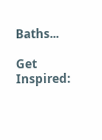Baths...

Get Inspired: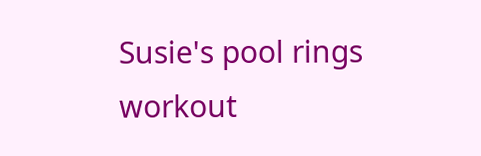Susie's pool rings workout